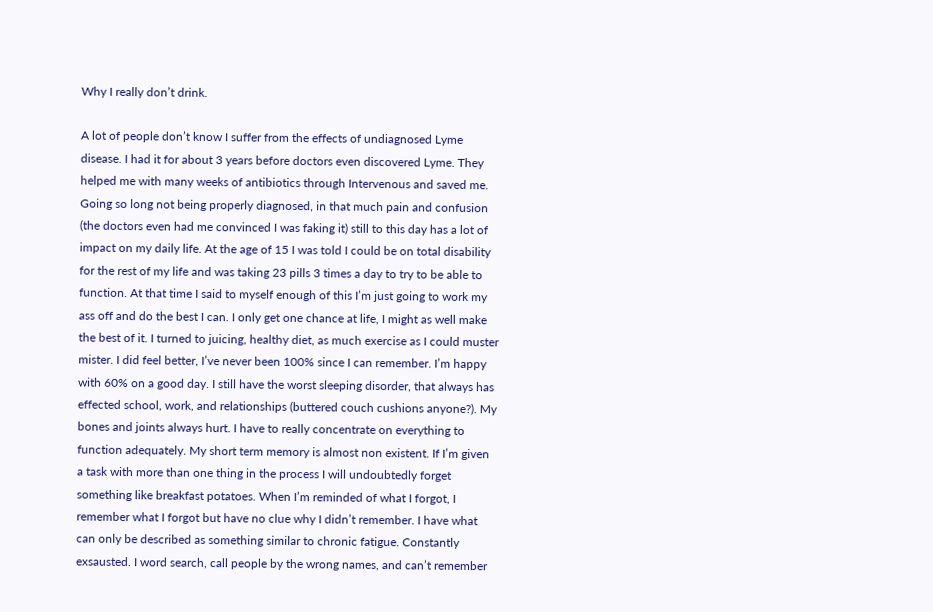Why I really don’t drink.

A lot of people don’t know I suffer from the effects of undiagnosed Lyme disease. I had it for about 3 years before doctors even discovered Lyme. They helped me with many weeks of antibiotics through Intervenous and saved me. Going so long not being properly diagnosed, in that much pain and confusion (the doctors even had me convinced I was faking it) still to this day has a lot of impact on my daily life. At the age of 15 I was told I could be on total disability for the rest of my life and was taking 23 pills 3 times a day to try to be able to function. At that time I said to myself enough of this I’m just going to work my ass off and do the best I can. I only get one chance at life, I might as well make the best of it. I turned to juicing, healthy diet, as much exercise as I could muster mister. I did feel better, I’ve never been 100% since I can remember. I’m happy with 60% on a good day. I still have the worst sleeping disorder, that always has effected school, work, and relationships (buttered couch cushions anyone?). My bones and joints always hurt. I have to really concentrate on everything to function adequately. My short term memory is almost non existent. If I’m given a task with more than one thing in the process I will undoubtedly forget something like breakfast potatoes. When I’m reminded of what I forgot, I remember what I forgot but have no clue why I didn’t remember. I have what can only be described as something similar to chronic fatigue. Constantly exsausted. I word search, call people by the wrong names, and can’t remember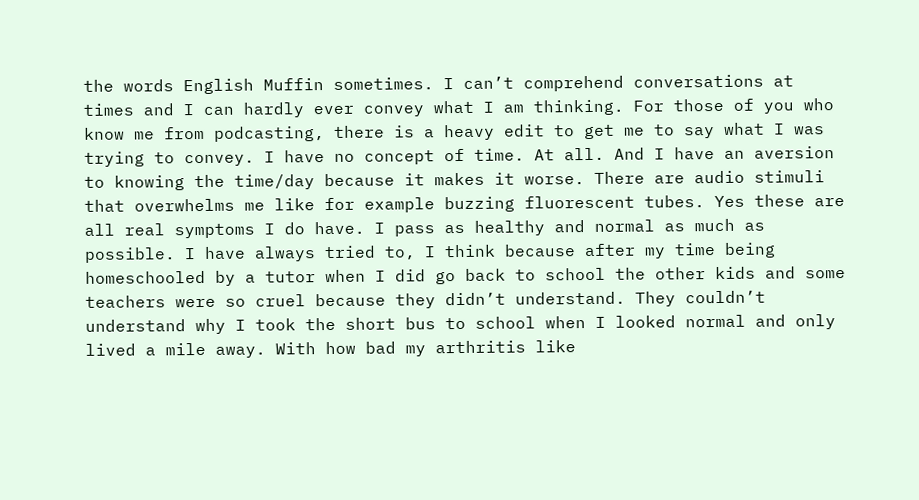the words English Muffin sometimes. I can’t comprehend conversations at times and I can hardly ever convey what I am thinking. For those of you who know me from podcasting, there is a heavy edit to get me to say what I was trying to convey. I have no concept of time. At all. And I have an aversion to knowing the time/day because it makes it worse. There are audio stimuli that overwhelms me like for example buzzing fluorescent tubes. Yes these are all real symptoms I do have. I pass as healthy and normal as much as possible. I have always tried to, I think because after my time being homeschooled by a tutor when I did go back to school the other kids and some teachers were so cruel because they didn’t understand. They couldn’t understand why I took the short bus to school when I looked normal and only lived a mile away. With how bad my arthritis like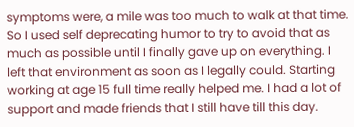symptoms were, a mile was too much to walk at that time. So I used self deprecating humor to try to avoid that as much as possible until I finally gave up on everything. I left that environment as soon as I legally could. Starting working at age 15 full time really helped me. I had a lot of support and made friends that I still have till this day.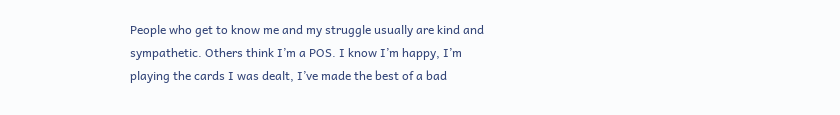People who get to know me and my struggle usually are kind and sympathetic. Others think I’m a POS. I know I’m happy, I’m playing the cards I was dealt, I’ve made the best of a bad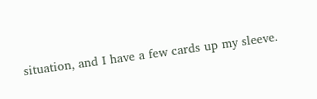situation, and I have a few cards up my sleeve.